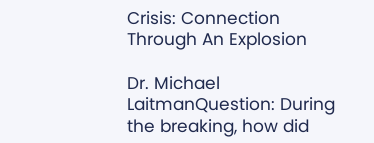Crisis: Connection Through An Explosion

Dr. Michael LaitmanQuestion: During the breaking, how did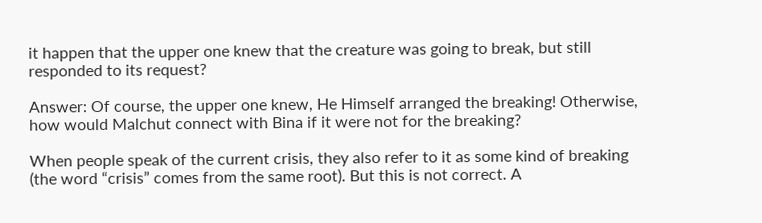it happen that the upper one knew that the creature was going to break, but still responded to its request?

Answer: Of course, the upper one knew, He Himself arranged the breaking! Otherwise, how would Malchut connect with Bina if it were not for the breaking?

When people speak of the current crisis, they also refer to it as some kind of breaking (the word “crisis” comes from the same root). But this is not correct. A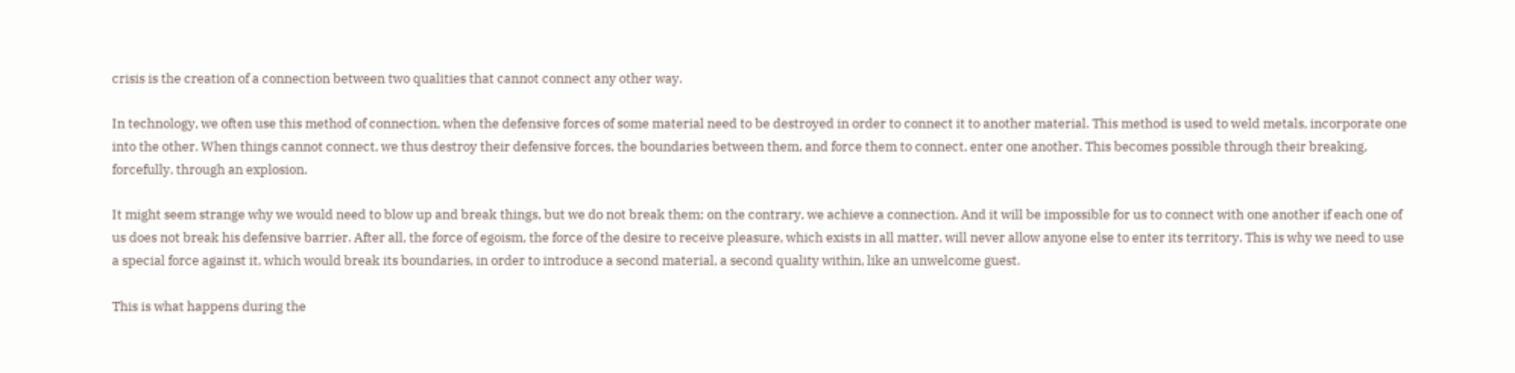crisis is the creation of a connection between two qualities that cannot connect any other way.

In technology, we often use this method of connection, when the defensive forces of some material need to be destroyed in order to connect it to another material. This method is used to weld metals, incorporate one into the other. When things cannot connect, we thus destroy their defensive forces, the boundaries between them, and force them to connect, enter one another. This becomes possible through their breaking, forcefully, through an explosion.

It might seem strange why we would need to blow up and break things, but we do not break them; on the contrary, we achieve a connection. And it will be impossible for us to connect with one another if each one of us does not break his defensive barrier. After all, the force of egoism, the force of the desire to receive pleasure, which exists in all matter, will never allow anyone else to enter its territory. This is why we need to use a special force against it, which would break its boundaries, in order to introduce a second material, a second quality within, like an unwelcome guest.

This is what happens during the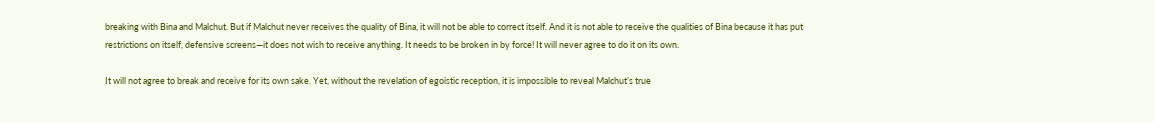breaking with Bina and Malchut. But if Malchut never receives the quality of Bina, it will not be able to correct itself. And it is not able to receive the qualities of Bina because it has put restrictions on itself, defensive screens—it does not wish to receive anything. It needs to be broken in by force! It will never agree to do it on its own.

It will not agree to break and receive for its own sake. Yet, without the revelation of egoistic reception, it is impossible to reveal Malchut’s true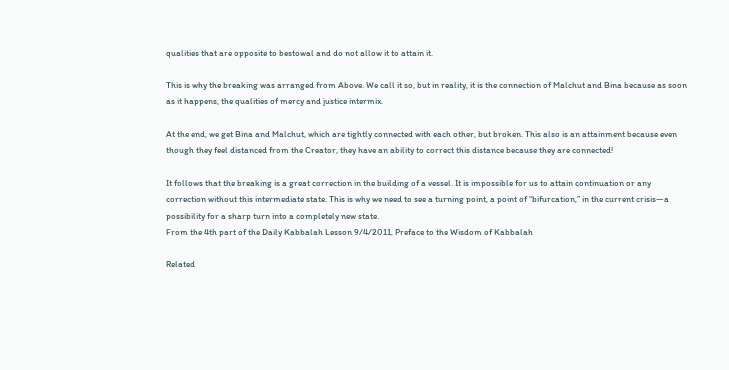qualities that are opposite to bestowal and do not allow it to attain it.

This is why the breaking was arranged from Above. We call it so, but in reality, it is the connection of Malchut and Bina because as soon as it happens, the qualities of mercy and justice intermix.

At the end, we get Bina and Malchut, which are tightly connected with each other, but broken. This also is an attainment because even though they feel distanced from the Creator, they have an ability to correct this distance because they are connected!

It follows that the breaking is a great correction in the building of a vessel. It is impossible for us to attain continuation or any correction without this intermediate state. This is why we need to see a turning point, a point of “bifurcation,” in the current crisis—a possibility for a sharp turn into a completely new state.
From the 4th part of the Daily Kabbalah Lesson 9/4/2011, Preface to the Wisdom of Kabbalah

Related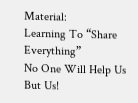Material:
Learning To “Share Everything”
No One Will Help Us But Us!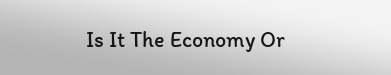Is It The Economy Or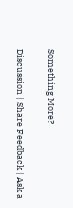Something More?

Discussion | Share Feedback | Ask a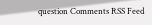question Comments RSS Feed